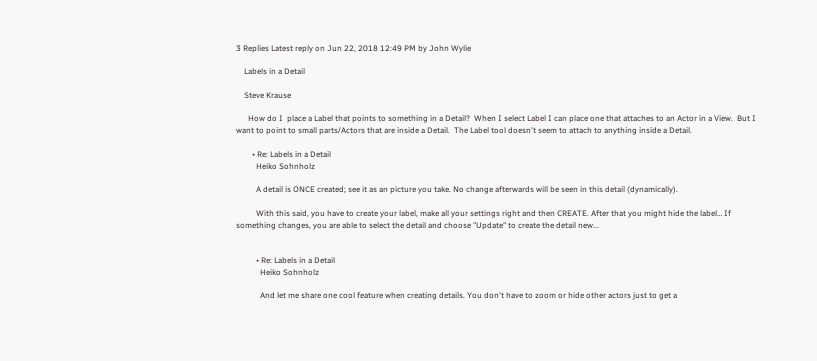3 Replies Latest reply on Jun 22, 2018 12:49 PM by John Wylie

    Labels in a Detail

    Steve Krause

      How do I  place a Label that points to something in a Detail?  When I select Label I can place one that attaches to an Actor in a View.  But I want to point to small parts/Actors that are inside a Detail.  The Label tool doesn't seem to attach to anything inside a Detail.

        • Re: Labels in a Detail
          Heiko Sohnholz

          A detail is ONCE created; see it as an picture you take. No change afterwards will be seen in this detail (dynamically).

          With this said, you have to create your label, make all your settings right and then CREATE. After that you might hide the label… If something changes, you are able to select the detail and choose "Update" to create the detail new...


          • Re: Labels in a Detail
            Heiko Sohnholz

            And let me share one cool feature when creating details. You don't have to zoom or hide other actors just to get a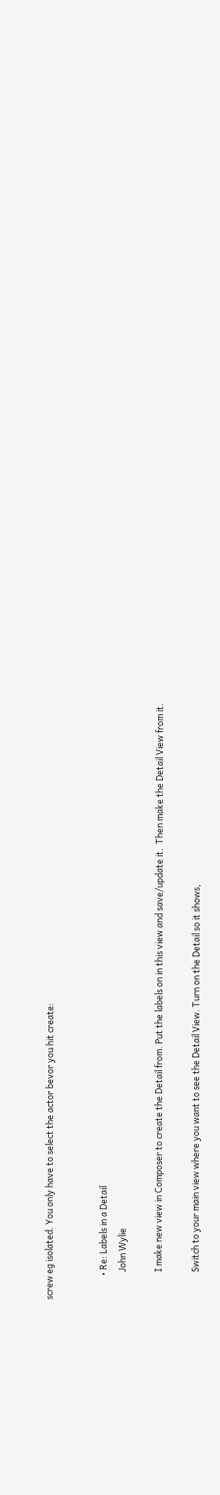screw eg isolated. You only have to select the actor bevor you hit create:


            • Re: Labels in a Detail
              John Wylie

              I make new view in Composer to create the Detail from. Put the labels on in this view and save/update it.  Then make the Detail View from it.

              Switch to your main view where you want to see the Detail View. Turn on the Detail so it shows,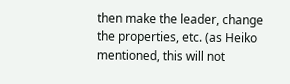then make the leader, change the properties, etc. (as Heiko mentioned, this will not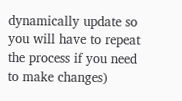dynamically update so you will have to repeat the process if you need to make changes)